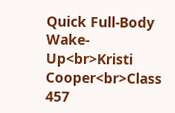Quick Full-Body Wake-Up<br>Kristi Cooper<br>Class 457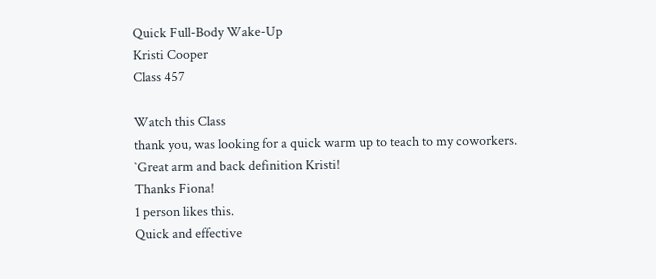Quick Full-Body Wake-Up
Kristi Cooper
Class 457

Watch this Class
thank you, was looking for a quick warm up to teach to my coworkers.
`Great arm and back definition Kristi!
Thanks Fiona!
1 person likes this.
Quick and effective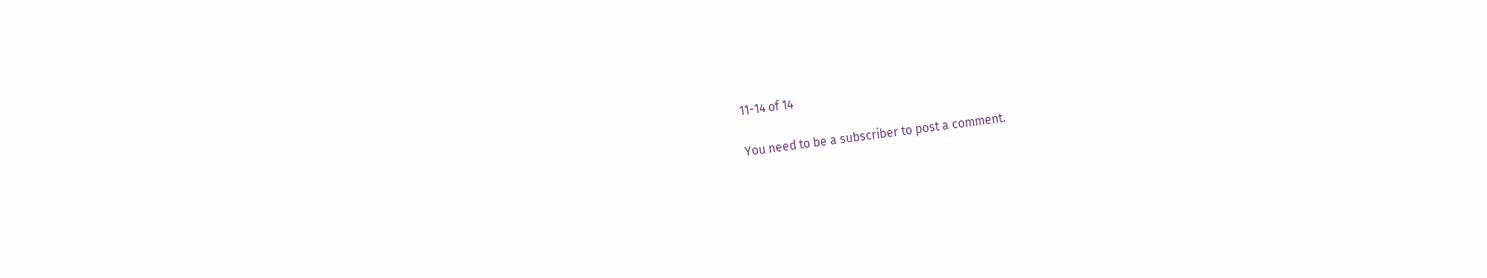11-14 of 14

You need to be a subscriber to post a comment.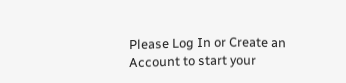Please Log In or Create an Account to start your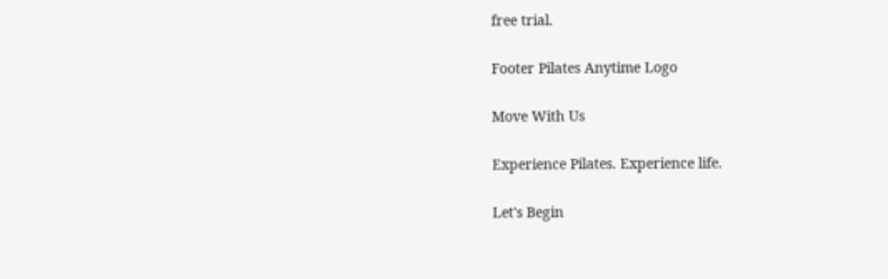free trial.

Footer Pilates Anytime Logo

Move With Us

Experience Pilates. Experience life.

Let's Begin